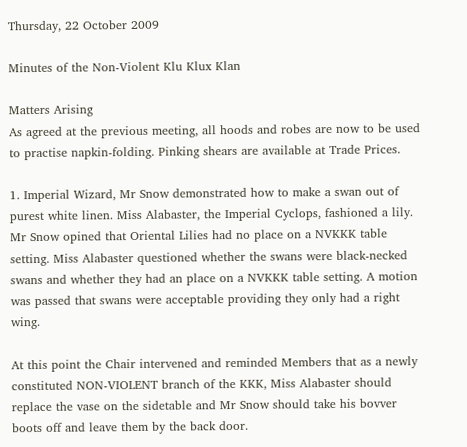Thursday, 22 October 2009

Minutes of the Non-Violent Klu Klux Klan

Matters Arising
As agreed at the previous meeting, all hoods and robes are now to be used to practise napkin-folding. Pinking shears are available at Trade Prices.

1. Imperial Wizard, Mr Snow demonstrated how to make a swan out of purest white linen. Miss Alabaster, the Imperial Cyclops, fashioned a lily. Mr Snow opined that Oriental Lilies had no place on a NVKKK table setting. Miss Alabaster questioned whether the swans were black-necked swans and whether they had an place on a NVKKK table setting. A motion was passed that swans were acceptable providing they only had a right wing.

At this point the Chair intervened and reminded Members that as a newly constituted NON-VIOLENT branch of the KKK, Miss Alabaster should replace the vase on the sidetable and Mr Snow should take his bovver boots off and leave them by the back door.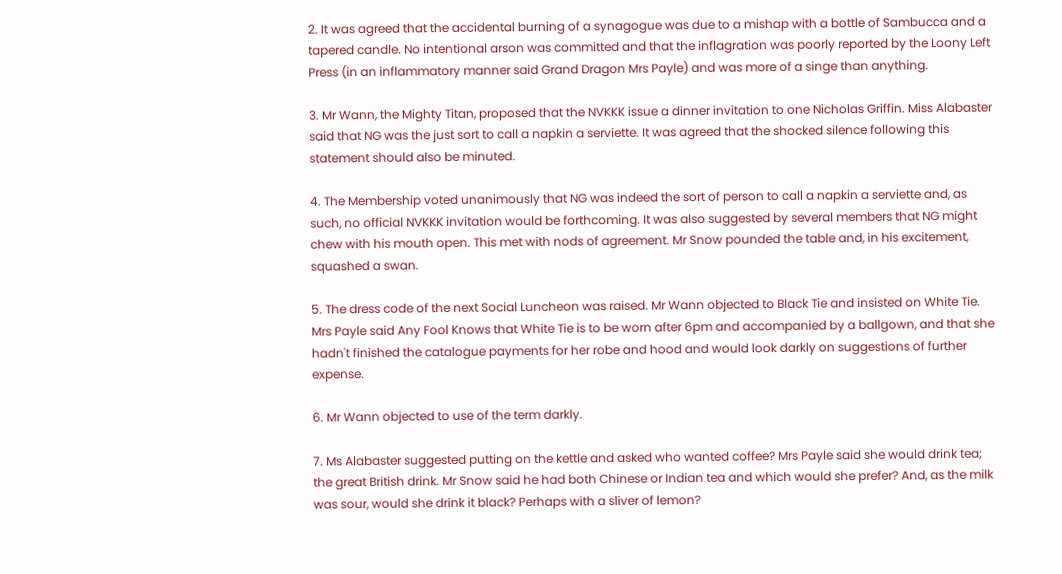2. It was agreed that the accidental burning of a synagogue was due to a mishap with a bottle of Sambucca and a tapered candle. No intentional arson was committed and that the inflagration was poorly reported by the Loony Left Press (in an inflammatory manner said Grand Dragon Mrs Payle) and was more of a singe than anything.

3. Mr Wann, the Mighty Titan, proposed that the NVKKK issue a dinner invitation to one Nicholas Griffin. Miss Alabaster said that NG was the just sort to call a napkin a serviette. It was agreed that the shocked silence following this statement should also be minuted.

4. The Membership voted unanimously that NG was indeed the sort of person to call a napkin a serviette and, as such, no official NVKKK invitation would be forthcoming. It was also suggested by several members that NG might chew with his mouth open. This met with nods of agreement. Mr Snow pounded the table and, in his excitement, squashed a swan.

5. The dress code of the next Social Luncheon was raised. Mr Wann objected to Black Tie and insisted on White Tie. Mrs Payle said Any Fool Knows that White Tie is to be worn after 6pm and accompanied by a ballgown, and that she hadn't finished the catalogue payments for her robe and hood and would look darkly on suggestions of further expense.

6. Mr Wann objected to use of the term darkly.

7. Ms Alabaster suggested putting on the kettle and asked who wanted coffee? Mrs Payle said she would drink tea; the great British drink. Mr Snow said he had both Chinese or Indian tea and which would she prefer? And, as the milk was sour, would she drink it black? Perhaps with a sliver of lemon?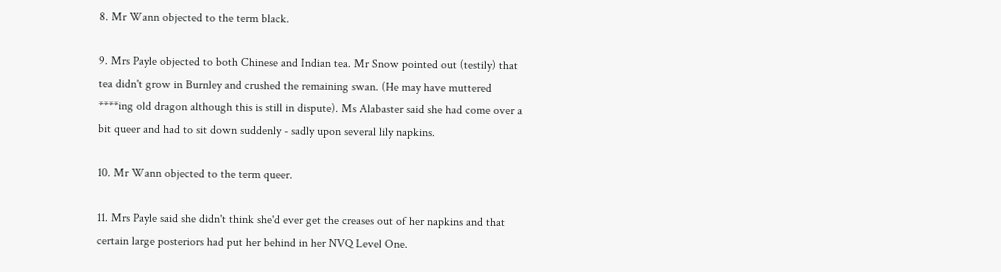8. Mr Wann objected to the term black.

9. Mrs Payle objected to both Chinese and Indian tea. Mr Snow pointed out (testily) that tea didn't grow in Burnley and crushed the remaining swan. (He may have muttered ****ing old dragon although this is still in dispute). Ms Alabaster said she had come over a bit queer and had to sit down suddenly - sadly upon several lily napkins.

10. Mr Wann objected to the term queer.

11. Mrs Payle said she didn't think she'd ever get the creases out of her napkins and that certain large posteriors had put her behind in her NVQ Level One.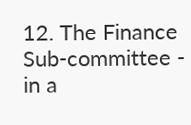12. The Finance Sub-committee - in a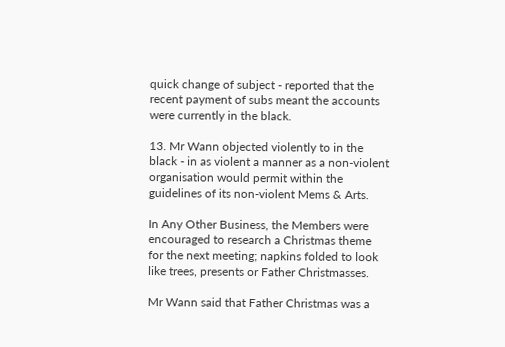quick change of subject - reported that the recent payment of subs meant the accounts were currently in the black.

13. Mr Wann objected violently to in the black - in as violent a manner as a non-violent organisation would permit within the guidelines of its non-violent Mems & Arts.

In Any Other Business, the Members were encouraged to research a Christmas theme for the next meeting; napkins folded to look like trees, presents or Father Christmasses.

Mr Wann said that Father Christmas was a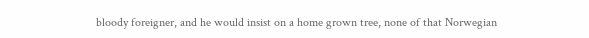bloody foreigner, and he would insist on a home grown tree, none of that Norwegian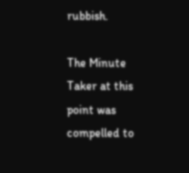rubbish.

The Minute Taker at this point was compelled to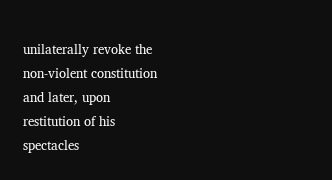unilaterally revoke the non-violent constitution and later, upon restitution of his spectacles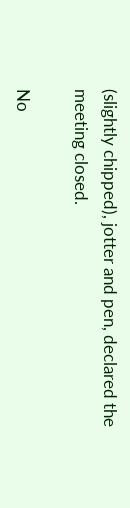(slightly chipped), jotter and pen, declared the meeting closed.

No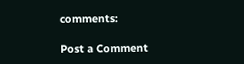comments:

Post a Comment